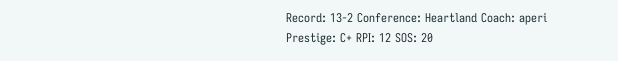Record: 13-2 Conference: Heartland Coach: aperi Prestige: C+ RPI: 12 SOS: 20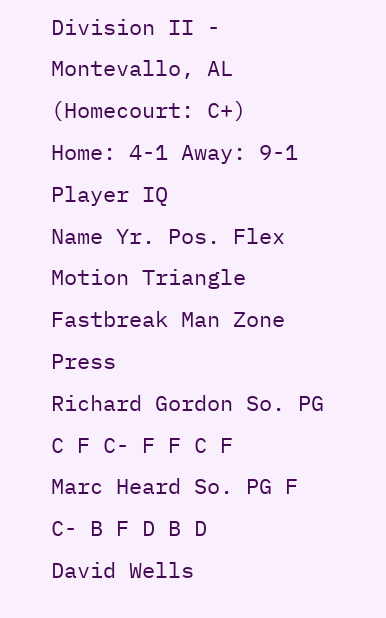Division II - Montevallo, AL (Homecourt: C+)
Home: 4-1 Away: 9-1
Player IQ
Name Yr. Pos. Flex Motion Triangle Fastbreak Man Zone Press
Richard Gordon So. PG C F C- F F C F
Marc Heard So. PG F C- B F D B D
David Wells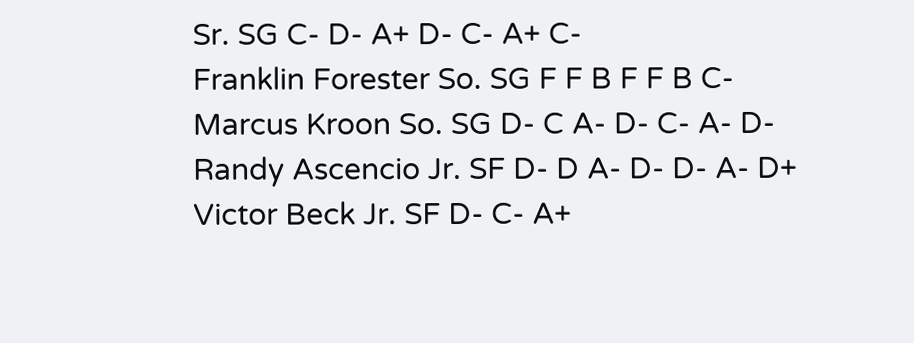Sr. SG C- D- A+ D- C- A+ C-
Franklin Forester So. SG F F B F F B C-
Marcus Kroon So. SG D- C A- D- C- A- D-
Randy Ascencio Jr. SF D- D A- D- D- A- D+
Victor Beck Jr. SF D- C- A+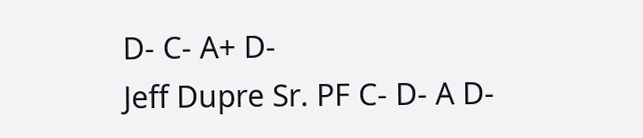D- C- A+ D-
Jeff Dupre Sr. PF C- D- A D-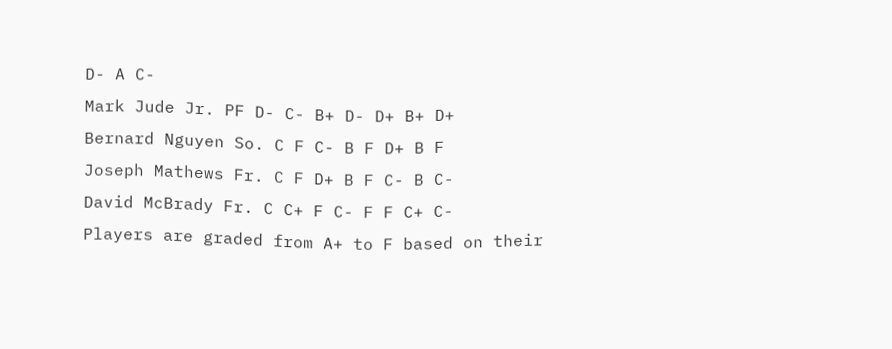D- A C-
Mark Jude Jr. PF D- C- B+ D- D+ B+ D+
Bernard Nguyen So. C F C- B F D+ B F
Joseph Mathews Fr. C F D+ B F C- B C-
David McBrady Fr. C C+ F C- F F C+ C-
Players are graded from A+ to F based on their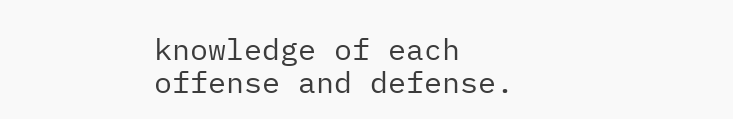knowledge of each offense and defense.